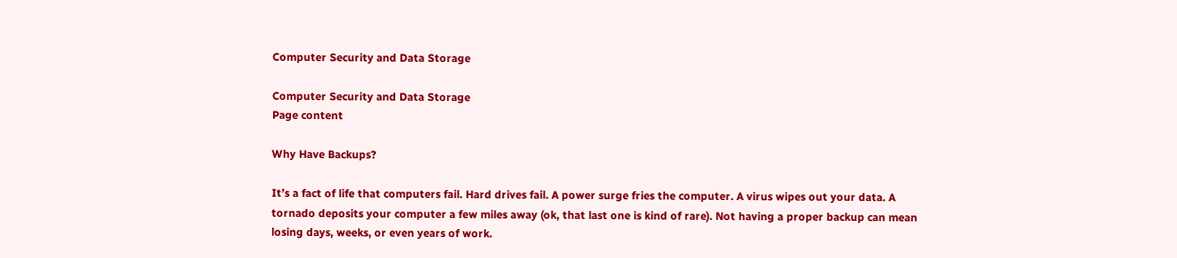Computer Security and Data Storage

Computer Security and Data Storage
Page content

Why Have Backups?

It’s a fact of life that computers fail. Hard drives fail. A power surge fries the computer. A virus wipes out your data. A tornado deposits your computer a few miles away (ok, that last one is kind of rare). Not having a proper backup can mean losing days, weeks, or even years of work.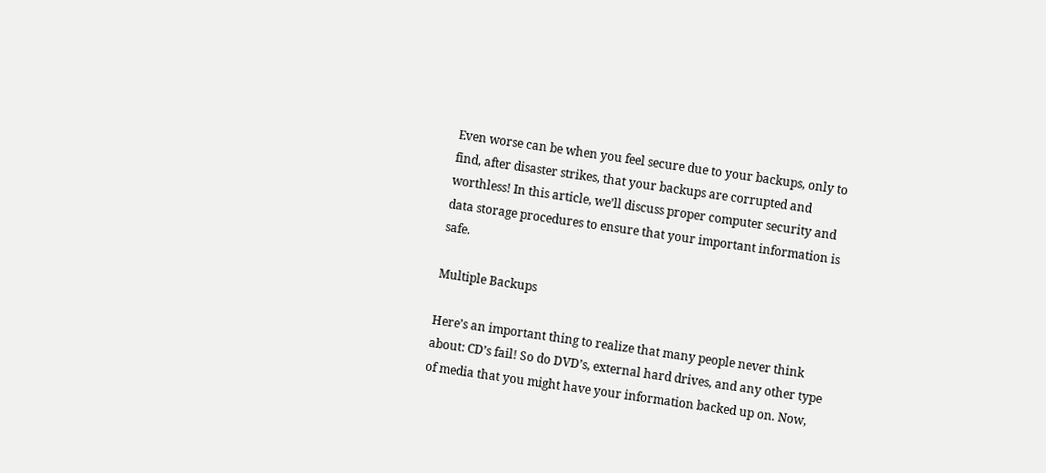Even worse can be when you feel secure due to your backups, only to find, after disaster strikes, that your backups are corrupted and worthless! In this article, we’ll discuss proper computer security and data storage procedures to ensure that your important information is safe.

Multiple Backups

Here’s an important thing to realize that many people never think about: CD’s fail! So do DVD’s, external hard drives, and any other type of media that you might have your information backed up on. Now,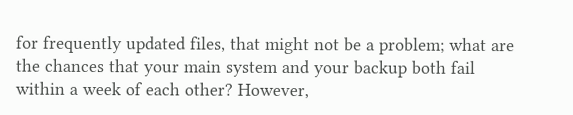for frequently updated files, that might not be a problem; what are the chances that your main system and your backup both fail within a week of each other? However,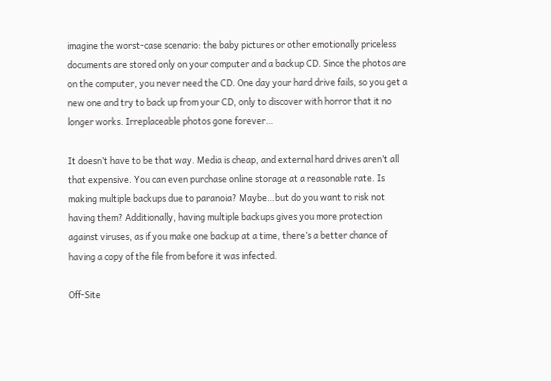imagine the worst-case scenario: the baby pictures or other emotionally priceless documents are stored only on your computer and a backup CD. Since the photos are on the computer, you never need the CD. One day your hard drive fails, so you get a new one and try to back up from your CD, only to discover with horror that it no longer works. Irreplaceable photos gone forever…

It doesn’t have to be that way. Media is cheap, and external hard drives aren’t all that expensive. You can even purchase online storage at a reasonable rate. Is making multiple backups due to paranoia? Maybe…but do you want to risk not having them? Additionally, having multiple backups gives you more protection against viruses, as if you make one backup at a time, there’s a better chance of having a copy of the file from before it was infected.

Off-Site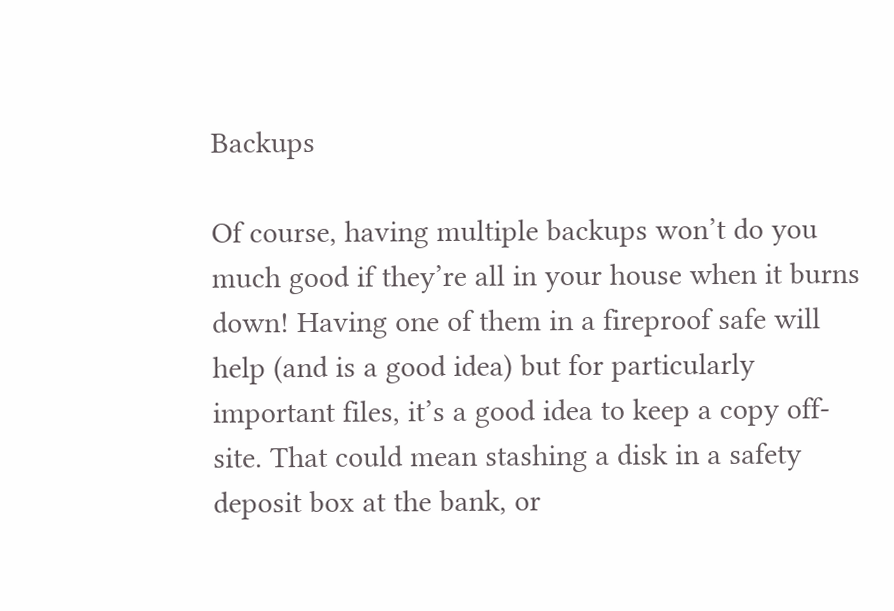Backups

Of course, having multiple backups won’t do you much good if they’re all in your house when it burns down! Having one of them in a fireproof safe will help (and is a good idea) but for particularly important files, it’s a good idea to keep a copy off-site. That could mean stashing a disk in a safety deposit box at the bank, or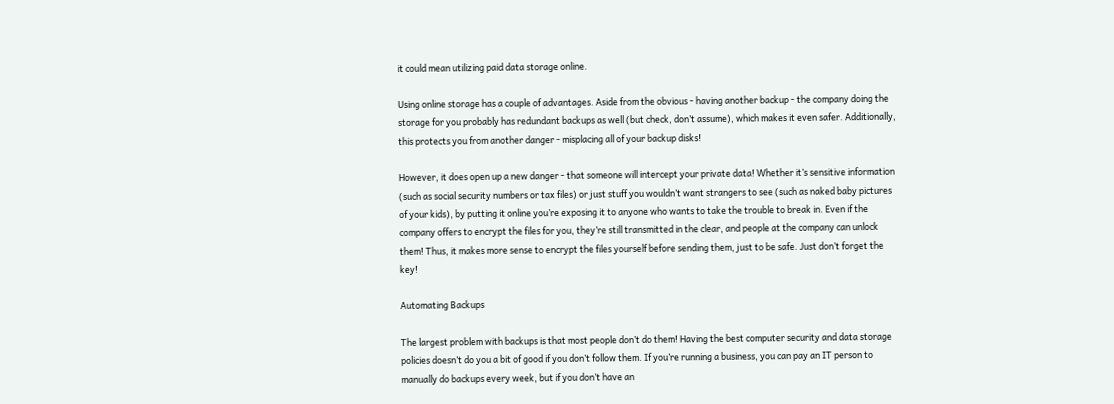it could mean utilizing paid data storage online.

Using online storage has a couple of advantages. Aside from the obvious - having another backup - the company doing the storage for you probably has redundant backups as well (but check, don’t assume), which makes it even safer. Additionally, this protects you from another danger - misplacing all of your backup disks!

However, it does open up a new danger - that someone will intercept your private data! Whether it’s sensitive information (such as social security numbers or tax files) or just stuff you wouldn’t want strangers to see (such as naked baby pictures of your kids), by putting it online you’re exposing it to anyone who wants to take the trouble to break in. Even if the company offers to encrypt the files for you, they’re still transmitted in the clear, and people at the company can unlock them! Thus, it makes more sense to encrypt the files yourself before sending them, just to be safe. Just don’t forget the key!

Automating Backups

The largest problem with backups is that most people don’t do them! Having the best computer security and data storage policies doesn’t do you a bit of good if you don’t follow them. If you’re running a business, you can pay an IT person to manually do backups every week, but if you don’t have an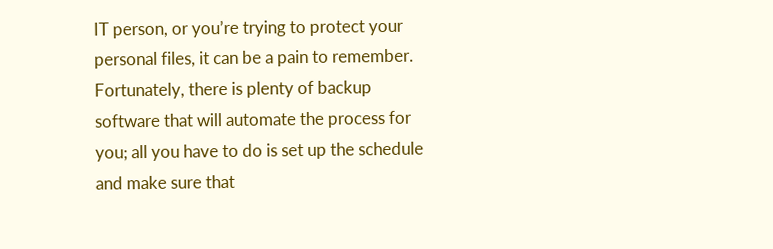IT person, or you’re trying to protect your personal files, it can be a pain to remember. Fortunately, there is plenty of backup software that will automate the process for you; all you have to do is set up the schedule and make sure that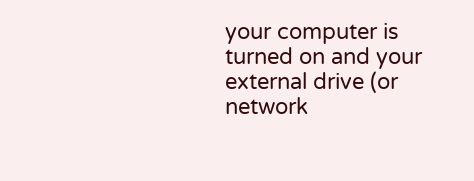your computer is turned on and your external drive (or network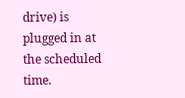drive) is plugged in at the scheduled time.